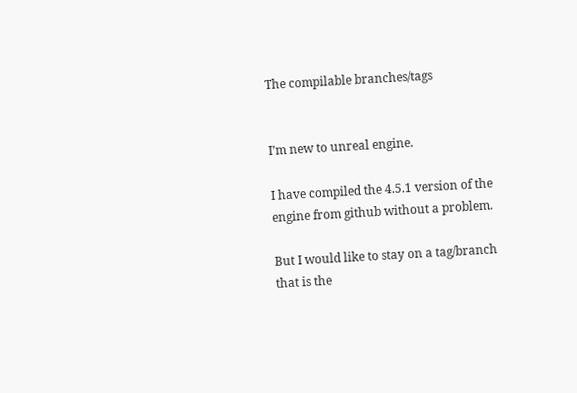The compilable branches/tags


I’m new to unreal engine.

I have compiled the 4.5.1 version of the engine from github without a problem.

But I would like to stay on a tag/branch that is the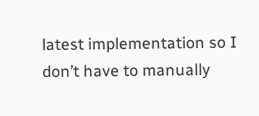latest implementation so I don’t have to manually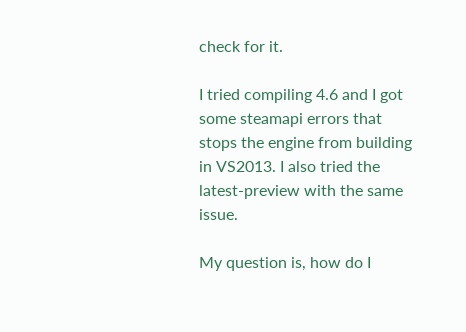check for it.

I tried compiling 4.6 and I got some steamapi errors that stops the engine from building in VS2013. I also tried the latest-preview with the same issue.

My question is, how do I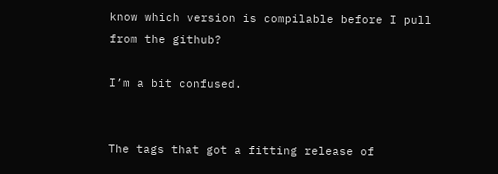know which version is compilable before I pull from the github?

I’m a bit confused.


The tags that got a fitting release of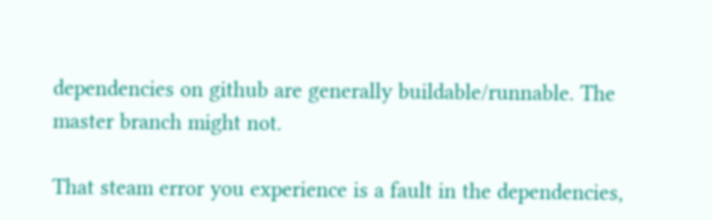dependencies on github are generally buildable/runnable. The master branch might not.

That steam error you experience is a fault in the dependencies,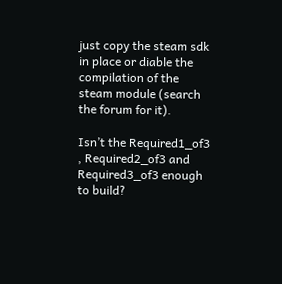just copy the steam sdk in place or diable the compilation of the steam module (search the forum for it).

Isn’t the Required1_of3 , Required2_of3 and Required3_of3 enough to build?